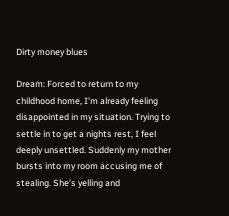Dirty money blues

Dream: Forced to return to my childhood home, I’m already feeling disappointed in my situation. Trying to settle in to get a nights rest, I feel deeply unsettled. Suddenly my mother bursts into my room accusing me of stealing. She’s yelling and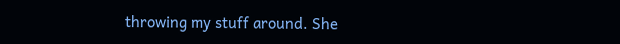throwing my stuff around. She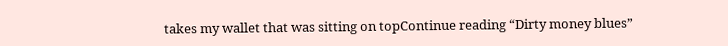takes my wallet that was sitting on topContinue reading “Dirty money blues”